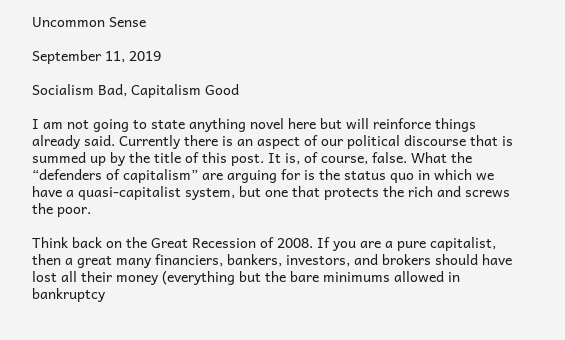Uncommon Sense

September 11, 2019

Socialism Bad, Capitalism Good

I am not going to state anything novel here but will reinforce things already said. Currently there is an aspect of our political discourse that is summed up by the title of this post. It is, of course, false. What the “defenders of capitalism” are arguing for is the status quo in which we have a quasi-capitalist system, but one that protects the rich and screws the poor.

Think back on the Great Recession of 2008. If you are a pure capitalist, then a great many financiers, bankers, investors, and brokers should have lost all their money (everything but the bare minimums allowed in bankruptcy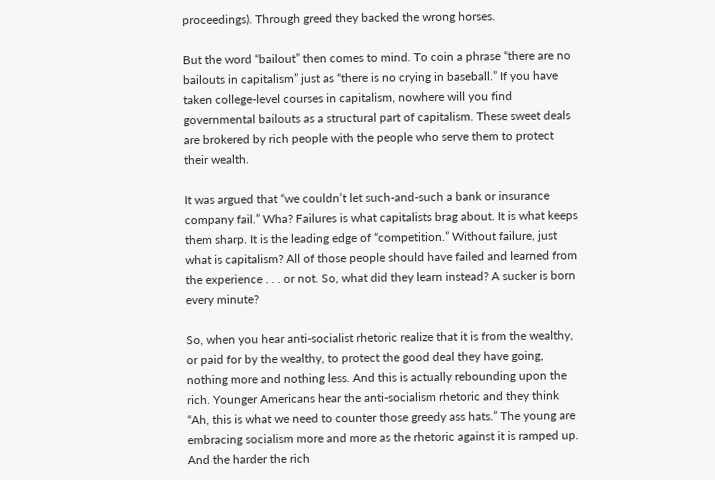proceedings). Through greed they backed the wrong horses.

But the word “bailout” then comes to mind. To coin a phrase “there are no bailouts in capitalism” just as “there is no crying in baseball.” If you have taken college-level courses in capitalism, nowhere will you find governmental bailouts as a structural part of capitalism. These sweet deals are brokered by rich people with the people who serve them to protect their wealth.

It was argued that “we couldn’t let such-and-such a bank or insurance company fail.” Wha? Failures is what capitalists brag about. It is what keeps them sharp. It is the leading edge of “competition.” Without failure, just what is capitalism? All of those people should have failed and learned from the experience . . . or not. So, what did they learn instead? A sucker is born every minute?

So, when you hear anti-socialist rhetoric realize that it is from the wealthy, or paid for by the wealthy, to protect the good deal they have going, nothing more and nothing less. And this is actually rebounding upon the rich. Younger Americans hear the anti-socialism rhetoric and they think “Ah, this is what we need to counter those greedy ass hats.” The young are embracing socialism more and more as the rhetoric against it is ramped up. And the harder the rich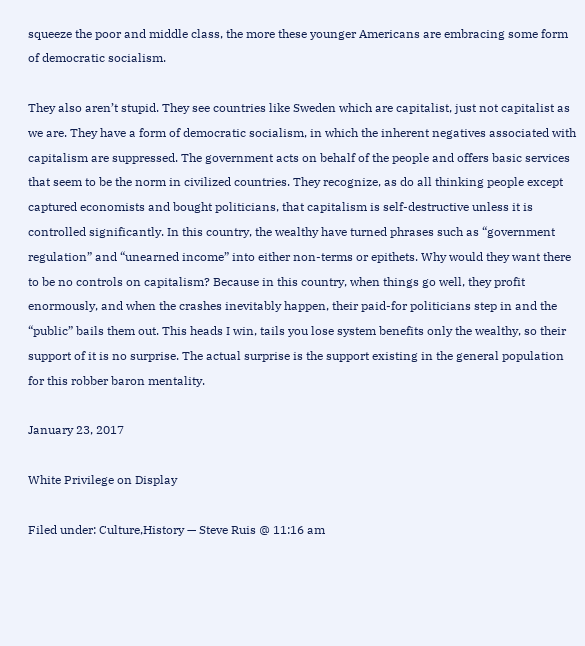squeeze the poor and middle class, the more these younger Americans are embracing some form of democratic socialism.

They also aren’t stupid. They see countries like Sweden which are capitalist, just not capitalist as we are. They have a form of democratic socialism, in which the inherent negatives associated with capitalism are suppressed. The government acts on behalf of the people and offers basic services that seem to be the norm in civilized countries. They recognize, as do all thinking people except captured economists and bought politicians, that capitalism is self-destructive unless it is controlled significantly. In this country, the wealthy have turned phrases such as “government regulation” and “unearned income” into either non-terms or epithets. Why would they want there to be no controls on capitalism? Because in this country, when things go well, they profit enormously, and when the crashes inevitably happen, their paid-for politicians step in and the “public” bails them out. This heads I win, tails you lose system benefits only the wealthy, so their support of it is no surprise. The actual surprise is the support existing in the general population for this robber baron mentality.

January 23, 2017

White Privilege on Display

Filed under: Culture,History — Steve Ruis @ 11:16 am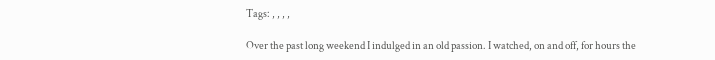Tags: , , , ,

Over the past long weekend I indulged in an old passion. I watched, on and off, for hours the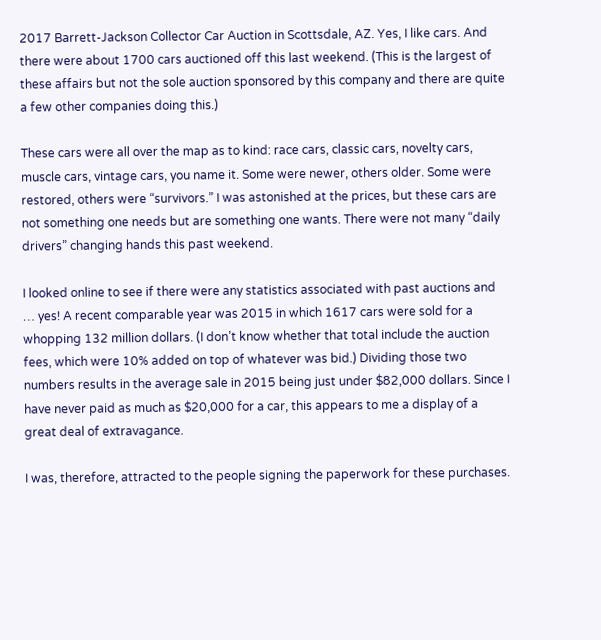2017 Barrett-Jackson Collector Car Auction in Scottsdale, AZ. Yes, I like cars. And there were about 1700 cars auctioned off this last weekend. (This is the largest of these affairs but not the sole auction sponsored by this company and there are quite a few other companies doing this.)

These cars were all over the map as to kind: race cars, classic cars, novelty cars, muscle cars, vintage cars, you name it. Some were newer, others older. Some were restored, others were “survivors.” I was astonished at the prices, but these cars are not something one needs but are something one wants. There were not many “daily drivers” changing hands this past weekend.

I looked online to see if there were any statistics associated with past auctions and … yes! A recent comparable year was 2015 in which 1617 cars were sold for a whopping 132 million dollars. (I don’t know whether that total include the auction fees, which were 10% added on top of whatever was bid.) Dividing those two numbers results in the average sale in 2015 being just under $82,000 dollars. Since I have never paid as much as $20,000 for a car, this appears to me a display of a great deal of extravagance.

I was, therefore, attracted to the people signing the paperwork for these purchases.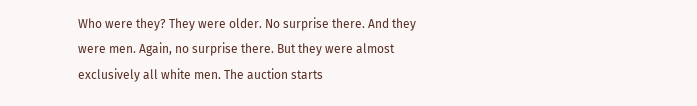Who were they? They were older. No surprise there. And they were men. Again, no surprise there. But they were almost exclusively all white men. The auction starts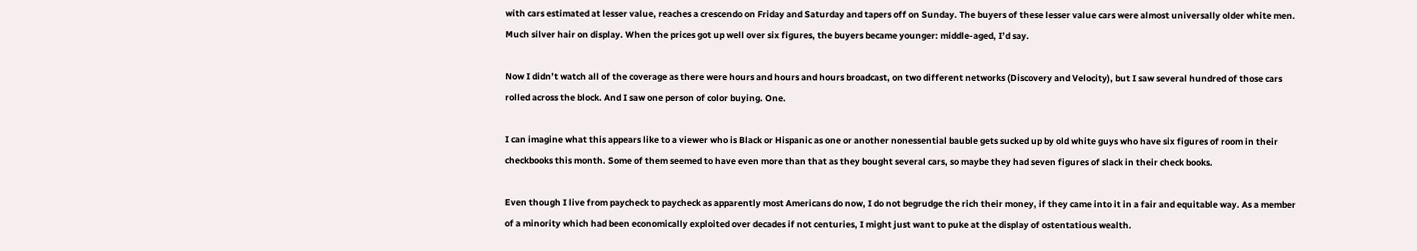with cars estimated at lesser value, reaches a crescendo on Friday and Saturday and tapers off on Sunday. The buyers of these lesser value cars were almost universally older white men. Much silver hair on display. When the prices got up well over six figures, the buyers became younger: middle-aged, I’d say.

Now I didn’t watch all of the coverage as there were hours and hours and hours broadcast, on two different networks (Discovery and Velocity), but I saw several hundred of those cars rolled across the block. And I saw one person of color buying. One.

I can imagine what this appears like to a viewer who is Black or Hispanic as one or another nonessential bauble gets sucked up by old white guys who have six figures of room in their checkbooks this month. Some of them seemed to have even more than that as they bought several cars, so maybe they had seven figures of slack in their check books.

Even though I live from paycheck to paycheck as apparently most Americans do now, I do not begrudge the rich their money, if they came into it in a fair and equitable way. As a member of a minority which had been economically exploited over decades if not centuries, I might just want to puke at the display of ostentatious wealth.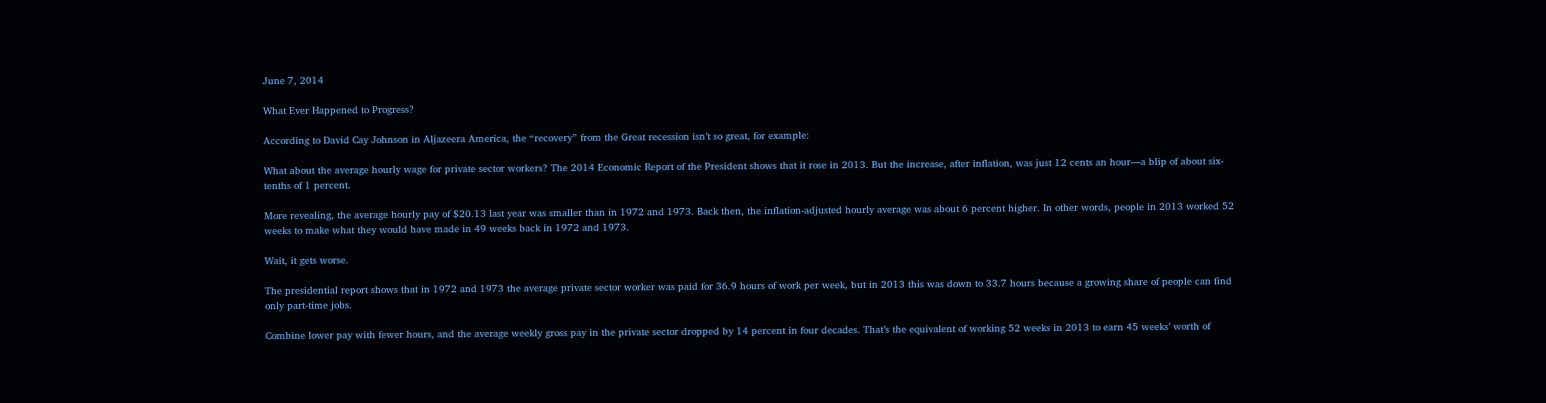June 7, 2014

What Ever Happened to Progress?

According to David Cay Johnson in Aljazeera America, the “recovery” from the Great recession isn’t so great, for example:

What about the average hourly wage for private sector workers? The 2014 Economic Report of the President shows that it rose in 2013. But the increase, after inflation, was just 12 cents an hour—a blip of about six-tenths of 1 percent.

More revealing, the average hourly pay of $20.13 last year was smaller than in 1972 and 1973. Back then, the inflation-adjusted hourly average was about 6 percent higher. In other words, people in 2013 worked 52 weeks to make what they would have made in 49 weeks back in 1972 and 1973.

Wait, it gets worse.

The presidential report shows that in 1972 and 1973 the average private sector worker was paid for 36.9 hours of work per week, but in 2013 this was down to 33.7 hours because a growing share of people can find only part-time jobs.

Combine lower pay with fewer hours, and the average weekly gross pay in the private sector dropped by 14 percent in four decades. That’s the equivalent of working 52 weeks in 2013 to earn 45 weeks’ worth of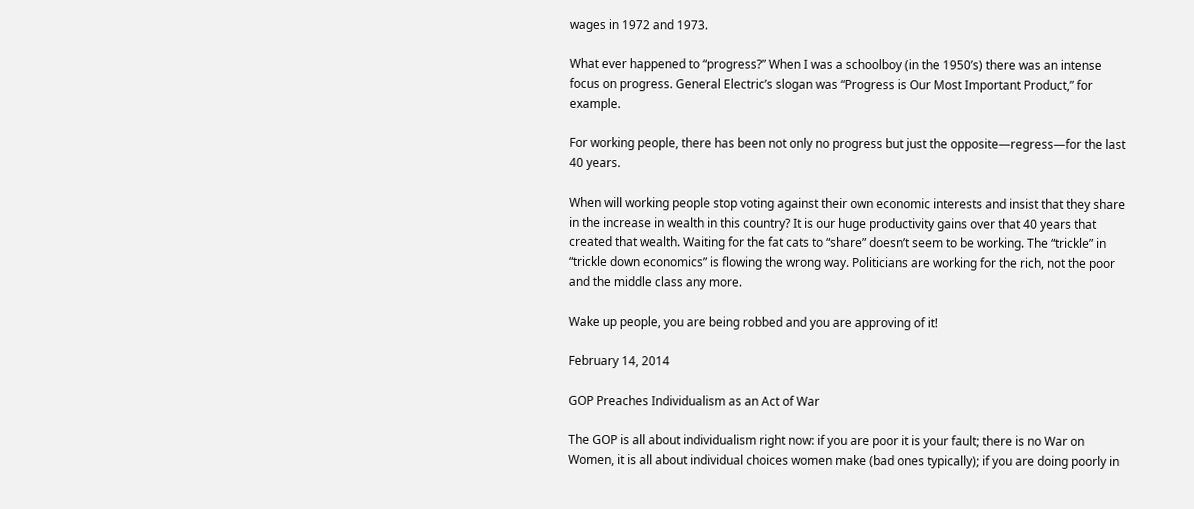wages in 1972 and 1973.

What ever happened to “progress?” When I was a schoolboy (in the 1950’s) there was an intense focus on progress. General Electric’s slogan was “Progress is Our Most Important Product,” for example.

For working people, there has been not only no progress but just the opposite—regress—for the last 40 years.

When will working people stop voting against their own economic interests and insist that they share in the increase in wealth in this country? It is our huge productivity gains over that 40 years that created that wealth. Waiting for the fat cats to “share” doesn’t seem to be working. The “trickle” in “trickle down economics” is flowing the wrong way. Politicians are working for the rich, not the poor and the middle class any more.

Wake up people, you are being robbed and you are approving of it!

February 14, 2014

GOP Preaches Individualism as an Act of War

The GOP is all about individualism right now: if you are poor it is your fault; there is no War on Women, it is all about individual choices women make (bad ones typically); if you are doing poorly in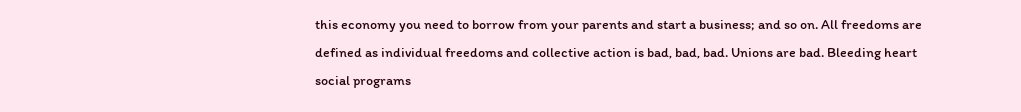this economy you need to borrow from your parents and start a business; and so on. All freedoms are defined as individual freedoms and collective action is bad, bad, bad. Unions are bad. Bleeding heart social programs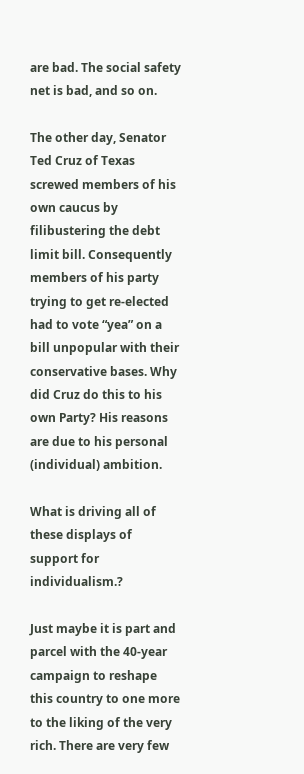are bad. The social safety net is bad, and so on.

The other day, Senator Ted Cruz of Texas screwed members of his own caucus by filibustering the debt limit bill. Consequently members of his party trying to get re-elected had to vote “yea” on a bill unpopular with their conservative bases. Why did Cruz do this to his own Party? His reasons are due to his personal (individual) ambition.

What is driving all of these displays of support for individualism.?

Just maybe it is part and parcel with the 40-year campaign to reshape this country to one more to the liking of the very rich. There are very few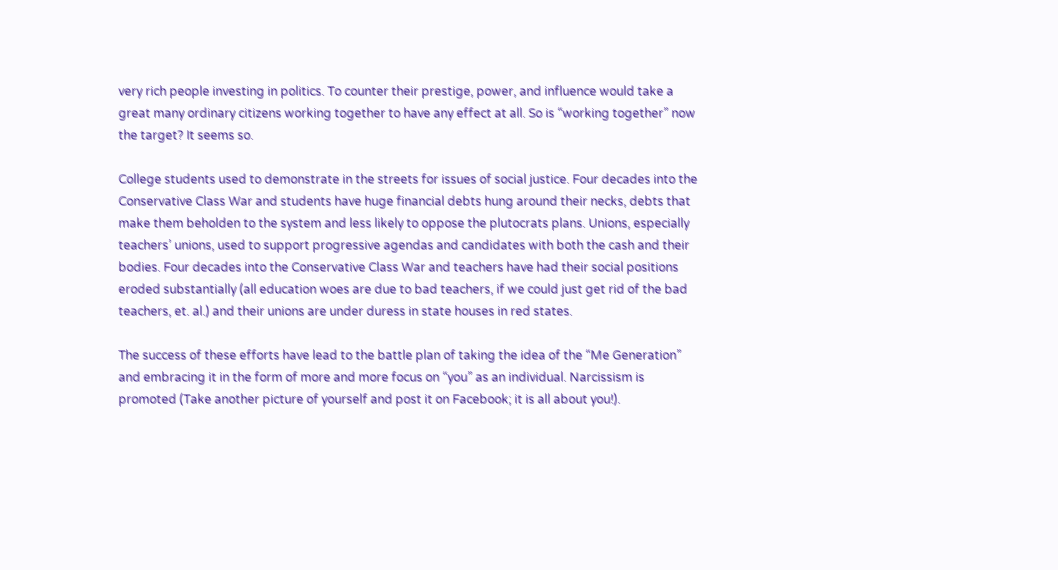very rich people investing in politics. To counter their prestige, power, and influence would take a great many ordinary citizens working together to have any effect at all. So is “working together” now the target? It seems so.

College students used to demonstrate in the streets for issues of social justice. Four decades into the Conservative Class War and students have huge financial debts hung around their necks, debts that make them beholden to the system and less likely to oppose the plutocrats plans. Unions, especially teachers’ unions, used to support progressive agendas and candidates with both the cash and their bodies. Four decades into the Conservative Class War and teachers have had their social positions eroded substantially (all education woes are due to bad teachers, if we could just get rid of the bad teachers, et. al.) and their unions are under duress in state houses in red states.

The success of these efforts have lead to the battle plan of taking the idea of the “Me Generation” and embracing it in the form of more and more focus on “you” as an individual. Narcissism is promoted (Take another picture of yourself and post it on Facebook; it is all about you!).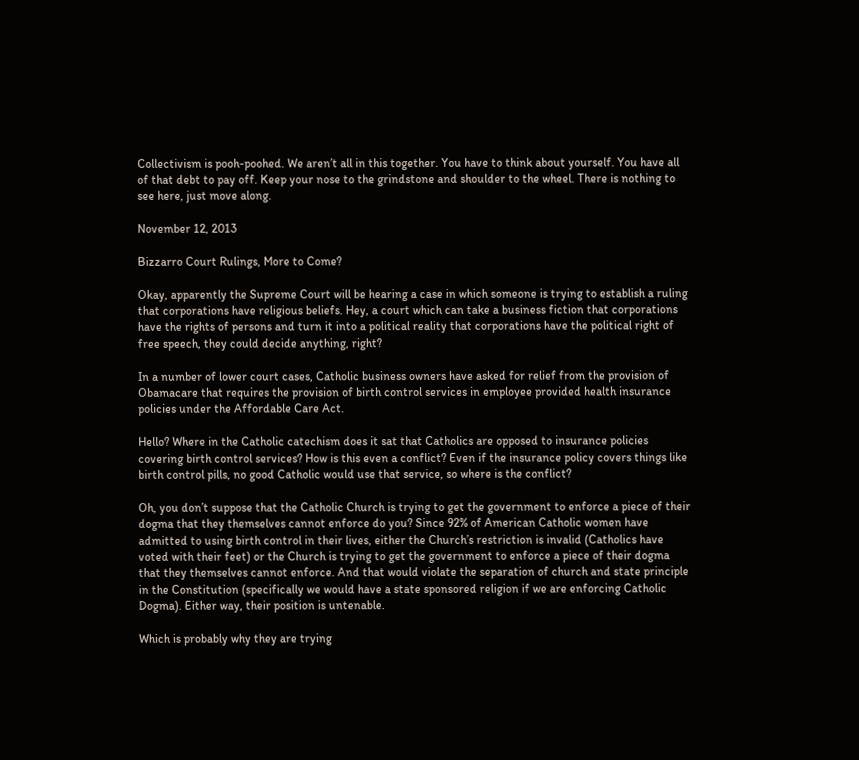Collectivism is pooh-poohed. We aren’t all in this together. You have to think about yourself. You have all of that debt to pay off. Keep your nose to the grindstone and shoulder to the wheel. There is nothing to see here, just move along.

November 12, 2013

Bizzarro Court Rulings, More to Come?

Okay, apparently the Supreme Court will be hearing a case in which someone is trying to establish a ruling that corporations have religious beliefs. Hey, a court which can take a business fiction that corporations have the rights of persons and turn it into a political reality that corporations have the political right of free speech, they could decide anything, right?

In a number of lower court cases, Catholic business owners have asked for relief from the provision of Obamacare that requires the provision of birth control services in employee provided health insurance policies under the Affordable Care Act.

Hello? Where in the Catholic catechism does it sat that Catholics are opposed to insurance policies covering birth control services? How is this even a conflict? Even if the insurance policy covers things like birth control pills, no good Catholic would use that service, so where is the conflict?

Oh, you don’t suppose that the Catholic Church is trying to get the government to enforce a piece of their dogma that they themselves cannot enforce do you? Since 92% of American Catholic women have admitted to using birth control in their lives, either the Church’s restriction is invalid (Catholics have voted with their feet) or the Church is trying to get the government to enforce a piece of their dogma that they themselves cannot enforce. And that would violate the separation of church and state principle in the Constitution (specifically we would have a state sponsored religion if we are enforcing Catholic Dogma). Either way, their position is untenable.

Which is probably why they are trying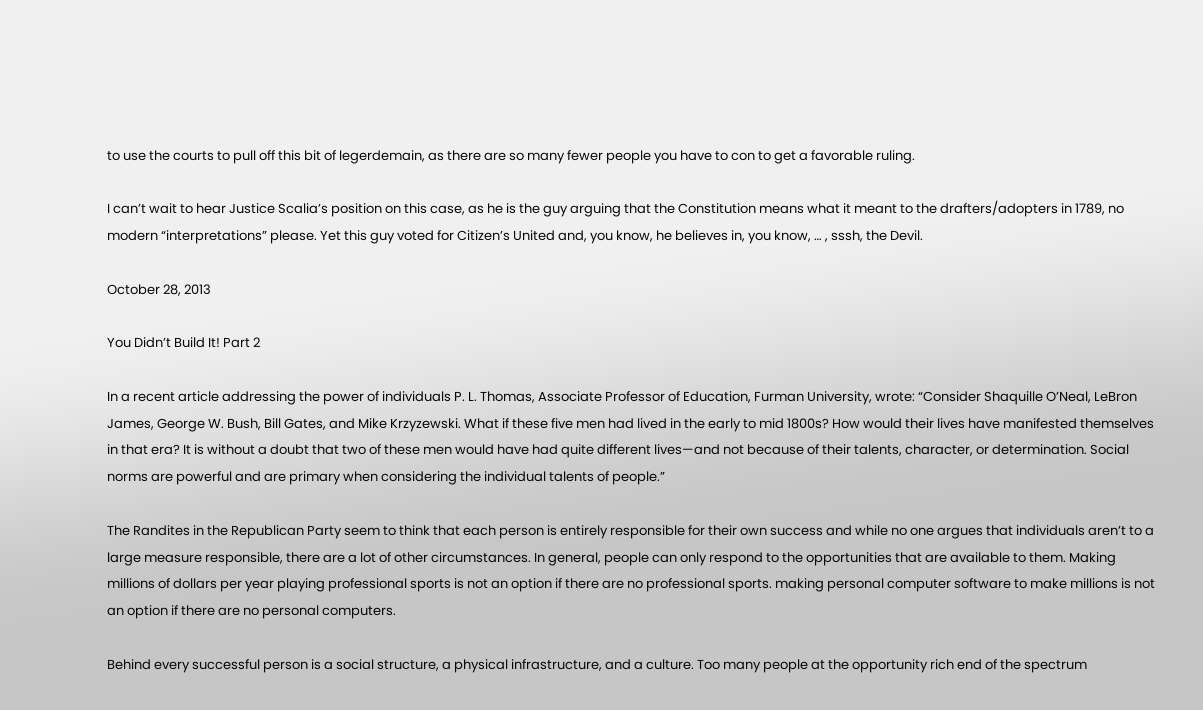to use the courts to pull off this bit of legerdemain, as there are so many fewer people you have to con to get a favorable ruling.

I can’t wait to hear Justice Scalia’s position on this case, as he is the guy arguing that the Constitution means what it meant to the drafters/adopters in 1789, no modern “interpretations” please. Yet this guy voted for Citizen’s United and, you know, he believes in, you know, … , sssh, the Devil.

October 28, 2013

You Didn’t Build It! Part 2

In a recent article addressing the power of individuals P. L. Thomas, Associate Professor of Education, Furman University, wrote: “Consider Shaquille O’Neal, LeBron James, George W. Bush, Bill Gates, and Mike Krzyzewski. What if these five men had lived in the early to mid 1800s? How would their lives have manifested themselves in that era? It is without a doubt that two of these men would have had quite different lives—and not because of their talents, character, or determination. Social norms are powerful and are primary when considering the individual talents of people.”

The Randites in the Republican Party seem to think that each person is entirely responsible for their own success and while no one argues that individuals aren’t to a large measure responsible, there are a lot of other circumstances. In general, people can only respond to the opportunities that are available to them. Making millions of dollars per year playing professional sports is not an option if there are no professional sports. making personal computer software to make millions is not an option if there are no personal computers.

Behind every successful person is a social structure, a physical infrastructure, and a culture. Too many people at the opportunity rich end of the spectrum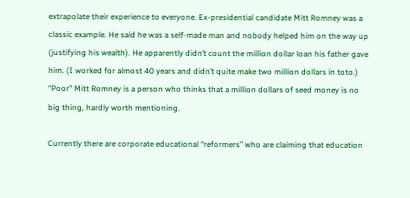extrapolate their experience to everyone. Ex-presidential candidate Mitt Romney was a classic example. He said he was a self-made man and nobody helped him on the way up (justifying his wealth). He apparently didn’t count the million dollar loan his father gave him. (I worked for almost 40 years and didn’t quite make two million dollars in toto.) “Poor” Mitt Romney is a person who thinks that a million dollars of seed money is no big thing, hardly worth mentioning.

Currently there are corporate educational “reformers” who are claiming that education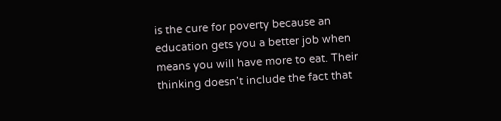is the cure for poverty because an education gets you a better job when means you will have more to eat. Their thinking doesn’t include the fact that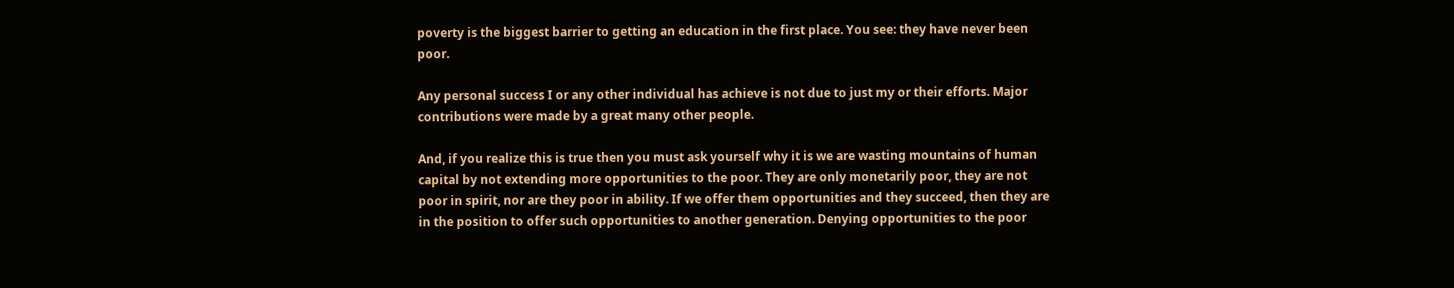poverty is the biggest barrier to getting an education in the first place. You see: they have never been poor.

Any personal success I or any other individual has achieve is not due to just my or their efforts. Major contributions were made by a great many other people.

And, if you realize this is true then you must ask yourself why it is we are wasting mountains of human capital by not extending more opportunities to the poor. They are only monetarily poor, they are not poor in spirit, nor are they poor in ability. If we offer them opportunities and they succeed, then they are in the position to offer such opportunities to another generation. Denying opportunities to the poor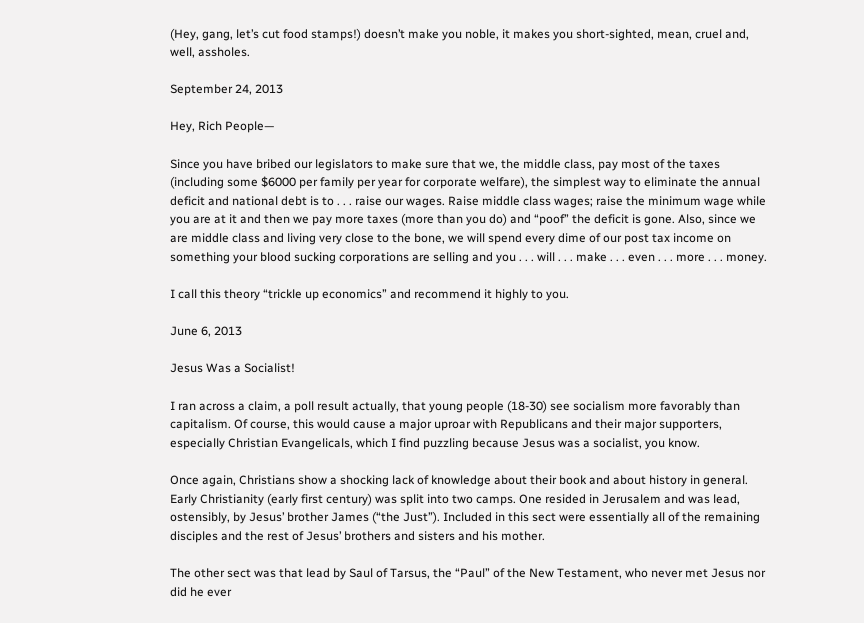(Hey, gang, let’s cut food stamps!) doesn’t make you noble, it makes you short-sighted, mean, cruel and, well, assholes.

September 24, 2013

Hey, Rich People—

Since you have bribed our legislators to make sure that we, the middle class, pay most of the taxes (including some $6000 per family per year for corporate welfare), the simplest way to eliminate the annual deficit and national debt is to . . . raise our wages. Raise middle class wages; raise the minimum wage while you are at it and then we pay more taxes (more than you do) and “poof” the deficit is gone. Also, since we are middle class and living very close to the bone, we will spend every dime of our post tax income on something your blood sucking corporations are selling and you . . . will . . . make . . . even . . . more . . . money.

I call this theory “trickle up economics” and recommend it highly to you.

June 6, 2013

Jesus Was a Socialist!

I ran across a claim, a poll result actually, that young people (18-30) see socialism more favorably than capitalism. Of course, this would cause a major uproar with Republicans and their major supporters, especially Christian Evangelicals, which I find puzzling because Jesus was a socialist, you know.

Once again, Christians show a shocking lack of knowledge about their book and about history in general. Early Christianity (early first century) was split into two camps. One resided in Jerusalem and was lead, ostensibly, by Jesus’ brother James (“the Just”). Included in this sect were essentially all of the remaining disciples and the rest of Jesus’ brothers and sisters and his mother.

The other sect was that lead by Saul of Tarsus, the “Paul” of the New Testament, who never met Jesus nor did he ever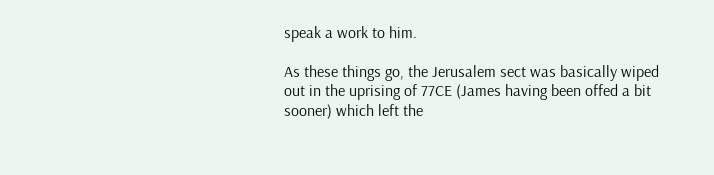speak a work to him.

As these things go, the Jerusalem sect was basically wiped out in the uprising of 77CE (James having been offed a bit sooner) which left the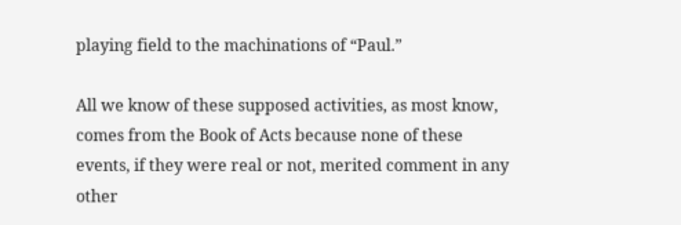playing field to the machinations of “Paul.”

All we know of these supposed activities, as most know, comes from the Book of Acts because none of these events, if they were real or not, merited comment in any other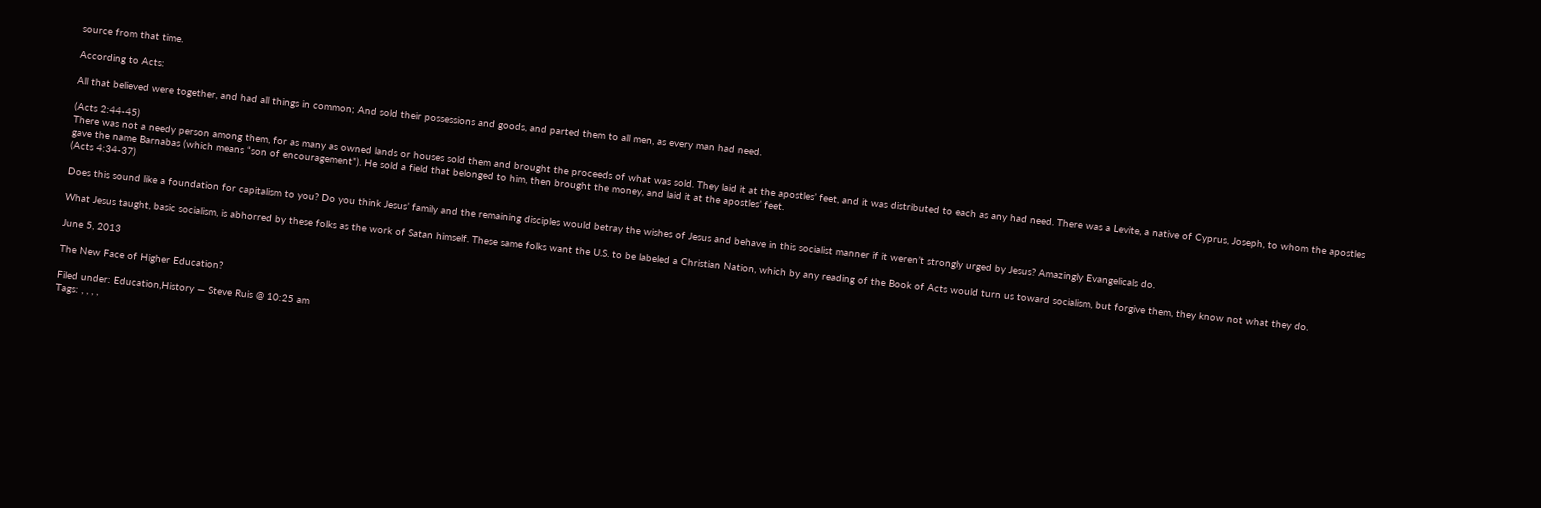source from that time.

According to Acts:

All that believed were together, and had all things in common; And sold their possessions and goods, and parted them to all men, as every man had need.

(Acts 2:44-45)
There was not a needy person among them, for as many as owned lands or houses sold them and brought the proceeds of what was sold. They laid it at the apostles’ feet, and it was distributed to each as any had need. There was a Levite, a native of Cyprus, Joseph, to whom the apostles gave the name Barnabas (which means “son of encouragement”). He sold a field that belonged to him, then brought the money, and laid it at the apostles’ feet.
(Acts 4:34-37)

Does this sound like a foundation for capitalism to you? Do you think Jesus’ family and the remaining disciples would betray the wishes of Jesus and behave in this socialist manner if it weren’t strongly urged by Jesus? Amazingly Evangelicals do.

What Jesus taught, basic socialism, is abhorred by these folks as the work of Satan himself. These same folks want the U.S. to be labeled a Christian Nation, which by any reading of the Book of Acts would turn us toward socialism, but forgive them, they know not what they do.

June 5, 2013

The New Face of Higher Education?

Filed under: Education,History — Steve Ruis @ 10:25 am
Tags: , , , ,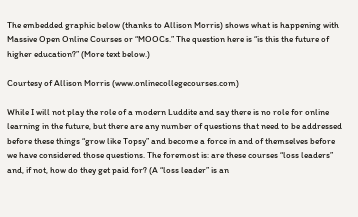The embedded graphic below (thanks to Allison Morris) shows what is happening with Massive Open Online Courses or “MOOCs.” The question here is “is this the future of higher education?” (More text below.)

Courtesy of Allison Morris (www.onlinecollegecourses.com)

While I will not play the role of a modern Luddite and say there is no role for online learning in the future, but there are any number of questions that need to be addressed before these things “grow like Topsy” and become a force in and of themselves before we have considered those questions. The foremost is: are these courses “loss leaders” and, if not, how do they get paid for? (A “loss leader” is an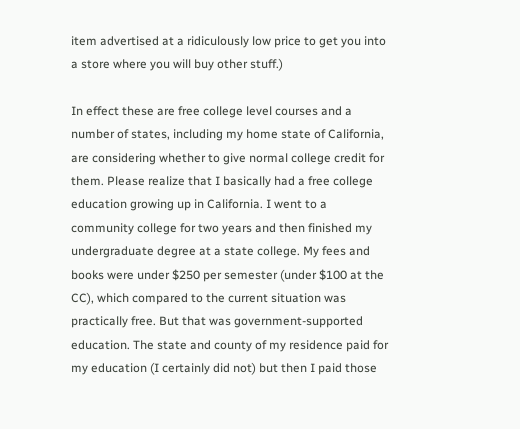item advertised at a ridiculously low price to get you into a store where you will buy other stuff.)

In effect these are free college level courses and a number of states, including my home state of California, are considering whether to give normal college credit for them. Please realize that I basically had a free college education growing up in California. I went to a community college for two years and then finished my undergraduate degree at a state college. My fees and books were under $250 per semester (under $100 at the CC), which compared to the current situation was practically free. But that was government-supported education. The state and county of my residence paid for my education (I certainly did not) but then I paid those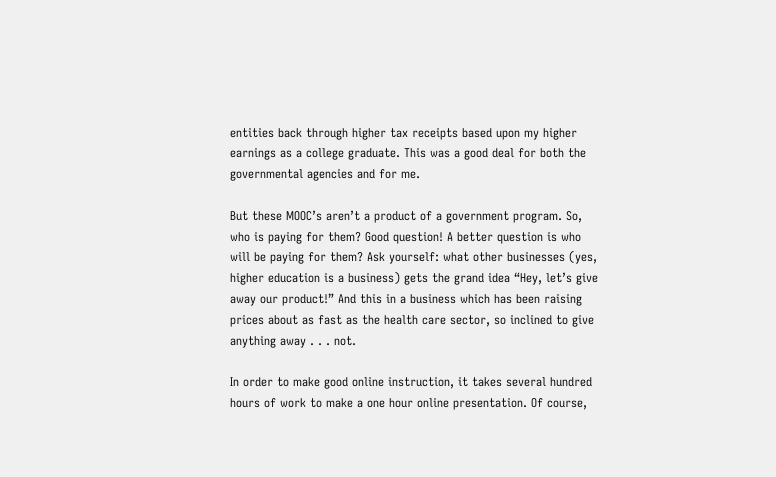entities back through higher tax receipts based upon my higher earnings as a college graduate. This was a good deal for both the governmental agencies and for me.

But these MOOC’s aren’t a product of a government program. So, who is paying for them? Good question! A better question is who will be paying for them? Ask yourself: what other businesses (yes, higher education is a business) gets the grand idea “Hey, let’s give away our product!” And this in a business which has been raising prices about as fast as the health care sector, so inclined to give anything away . . . not.

In order to make good online instruction, it takes several hundred hours of work to make a one hour online presentation. Of course,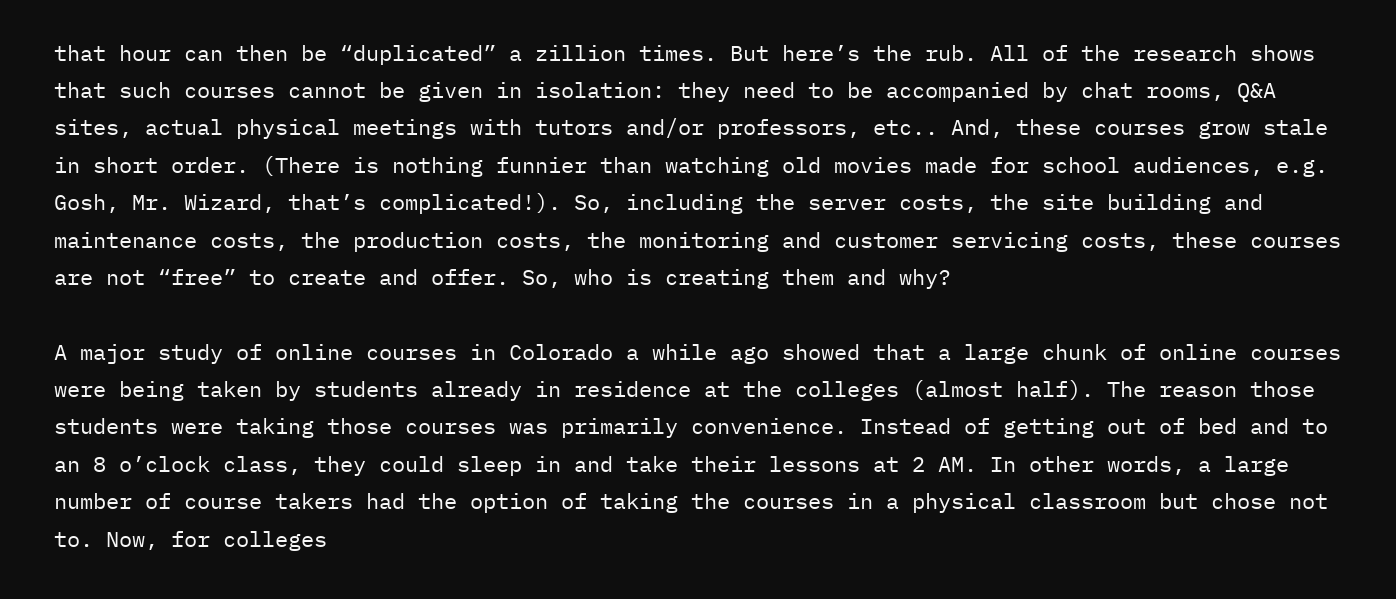that hour can then be “duplicated” a zillion times. But here’s the rub. All of the research shows that such courses cannot be given in isolation: they need to be accompanied by chat rooms, Q&A sites, actual physical meetings with tutors and/or professors, etc.. And, these courses grow stale in short order. (There is nothing funnier than watching old movies made for school audiences, e.g. Gosh, Mr. Wizard, that’s complicated!). So, including the server costs, the site building and maintenance costs, the production costs, the monitoring and customer servicing costs, these courses are not “free” to create and offer. So, who is creating them and why?

A major study of online courses in Colorado a while ago showed that a large chunk of online courses were being taken by students already in residence at the colleges (almost half). The reason those students were taking those courses was primarily convenience. Instead of getting out of bed and to an 8 o’clock class, they could sleep in and take their lessons at 2 AM. In other words, a large number of course takers had the option of taking the courses in a physical classroom but chose not to. Now, for colleges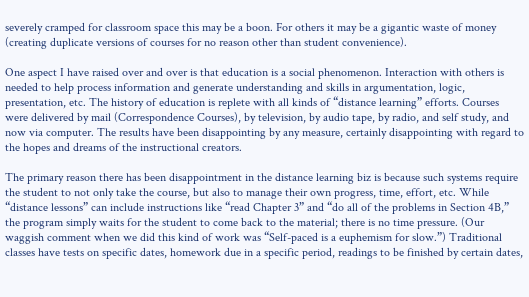severely cramped for classroom space this may be a boon. For others it may be a gigantic waste of money (creating duplicate versions of courses for no reason other than student convenience).

One aspect I have raised over and over is that education is a social phenomenon. Interaction with others is needed to help process information and generate understanding and skills in argumentation, logic, presentation, etc. The history of education is replete with all kinds of “distance learning” efforts. Courses were delivered by mail (Correspondence Courses), by television, by audio tape, by radio, and self study, and now via computer. The results have been disappointing by any measure, certainly disappointing with regard to the hopes and dreams of the instructional creators.

The primary reason there has been disappointment in the distance learning biz is because such systems require the student to not only take the course, but also to manage their own progress, time, effort, etc. While “distance lessons” can include instructions like “read Chapter 3” and “do all of the problems in Section 4B,” the program simply waits for the student to come back to the material; there is no time pressure. (Our waggish comment when we did this kind of work was “Self-paced is a euphemism for slow.”) Traditional classes have tests on specific dates, homework due in a specific period, readings to be finished by certain dates,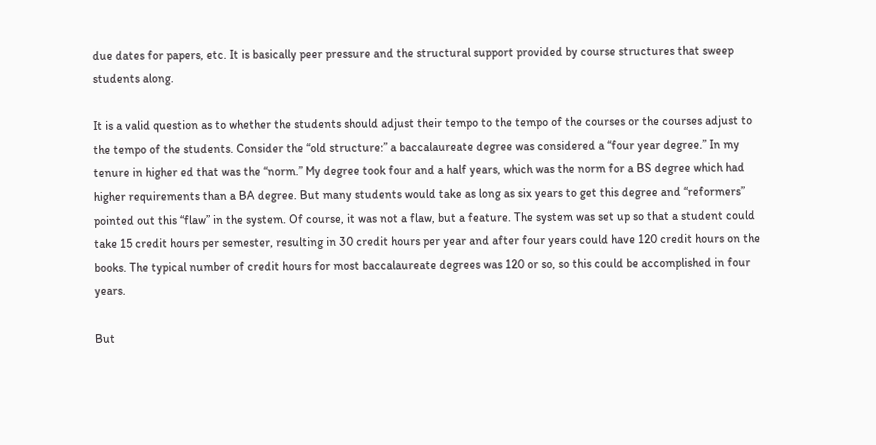due dates for papers, etc. It is basically peer pressure and the structural support provided by course structures that sweep students along.

It is a valid question as to whether the students should adjust their tempo to the tempo of the courses or the courses adjust to the tempo of the students. Consider the “old structure:” a baccalaureate degree was considered a “four year degree.” In my tenure in higher ed that was the “norm.” My degree took four and a half years, which was the norm for a BS degree which had higher requirements than a BA degree. But many students would take as long as six years to get this degree and “reformers” pointed out this “flaw” in the system. Of course, it was not a flaw, but a feature. The system was set up so that a student could take 15 credit hours per semester, resulting in 30 credit hours per year and after four years could have 120 credit hours on the books. The typical number of credit hours for most baccalaureate degrees was 120 or so, so this could be accomplished in four years.

But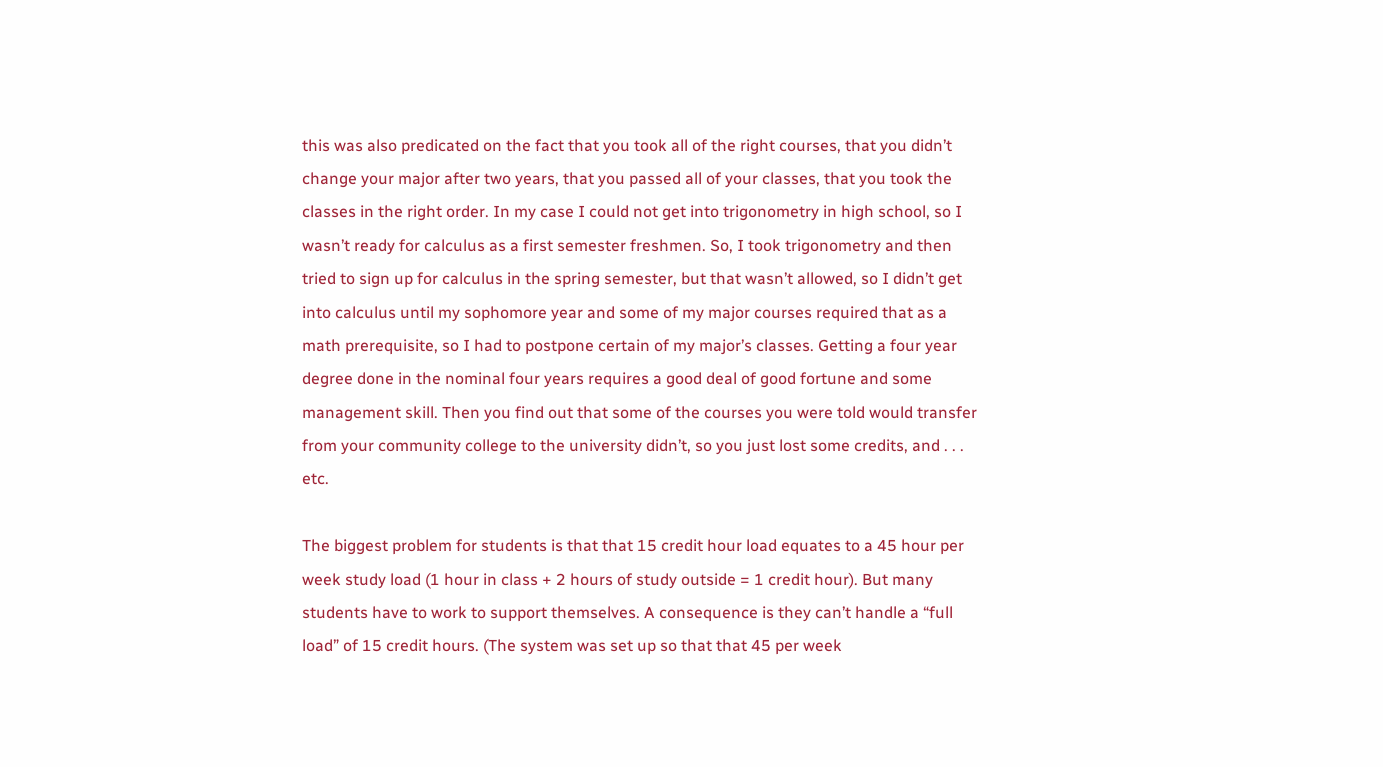this was also predicated on the fact that you took all of the right courses, that you didn’t change your major after two years, that you passed all of your classes, that you took the classes in the right order. In my case I could not get into trigonometry in high school, so I wasn’t ready for calculus as a first semester freshmen. So, I took trigonometry and then tried to sign up for calculus in the spring semester, but that wasn’t allowed, so I didn’t get into calculus until my sophomore year and some of my major courses required that as a math prerequisite, so I had to postpone certain of my major’s classes. Getting a four year degree done in the nominal four years requires a good deal of good fortune and some management skill. Then you find out that some of the courses you were told would transfer from your community college to the university didn’t, so you just lost some credits, and . . . etc.

The biggest problem for students is that that 15 credit hour load equates to a 45 hour per week study load (1 hour in class + 2 hours of study outside = 1 credit hour). But many students have to work to support themselves. A consequence is they can’t handle a “full load” of 15 credit hours. (The system was set up so that that 45 per week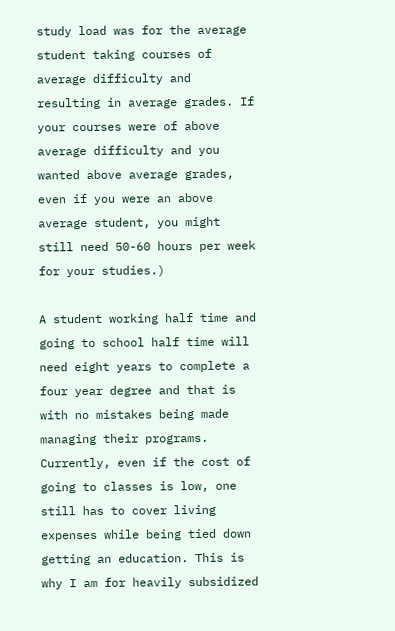study load was for the average student taking courses of average difficulty and resulting in average grades. If your courses were of above average difficulty and you wanted above average grades, even if you were an above average student, you might still need 50-60 hours per week for your studies.)

A student working half time and going to school half time will need eight years to complete a four year degree and that is with no mistakes being made managing their programs. Currently, even if the cost of going to classes is low, one still has to cover living expenses while being tied down getting an education. This is why I am for heavily subsidized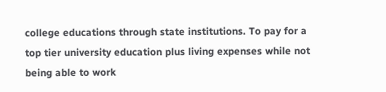college educations through state institutions. To pay for a top tier university education plus living expenses while not being able to work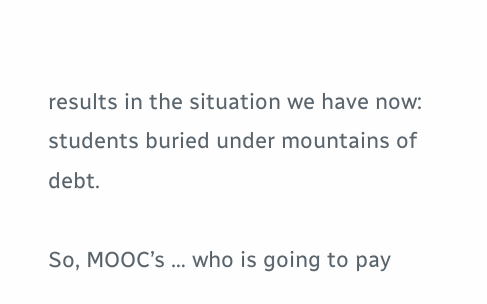results in the situation we have now: students buried under mountains of debt.

So, MOOC’s … who is going to pay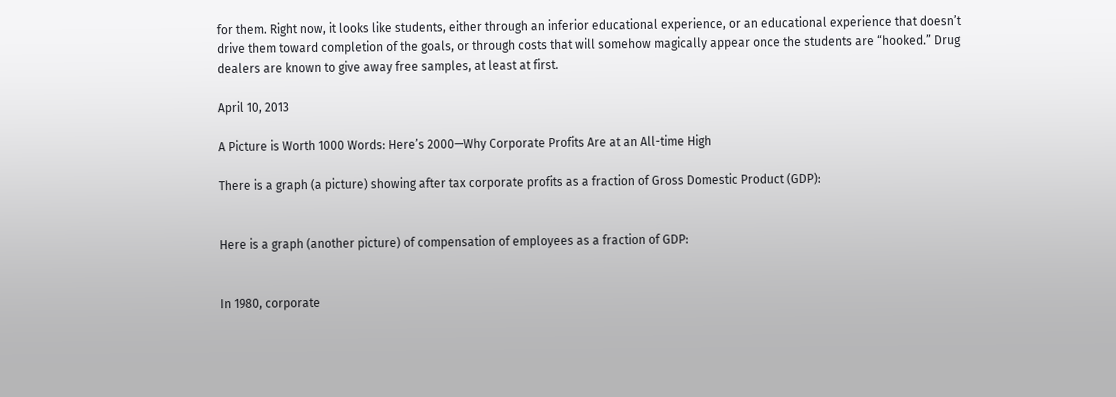for them. Right now, it looks like students, either through an inferior educational experience, or an educational experience that doesn’t drive them toward completion of the goals, or through costs that will somehow magically appear once the students are “hooked.” Drug dealers are known to give away free samples, at least at first.

April 10, 2013

A Picture is Worth 1000 Words: Here’s 2000—Why Corporate Profits Are at an All-time High

There is a graph (a picture) showing after tax corporate profits as a fraction of Gross Domestic Product (GDP):


Here is a graph (another picture) of compensation of employees as a fraction of GDP:


In 1980, corporate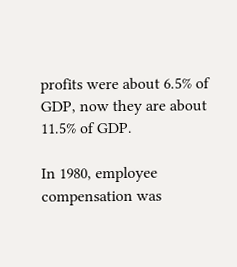profits were about 6.5% of GDP, now they are about 11.5% of GDP.

In 1980, employee compensation was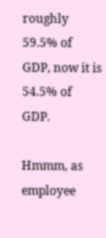roughly 59.5% of GDP, now it is 54.5% of GDP.

Hmmm, as employee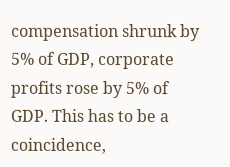compensation shrunk by 5% of GDP, corporate profits rose by 5% of GDP. This has to be a coincidence,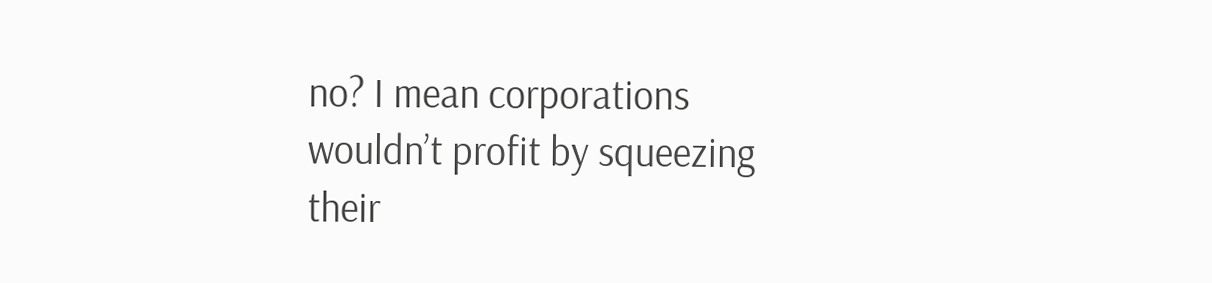no? I mean corporations wouldn’t profit by squeezing their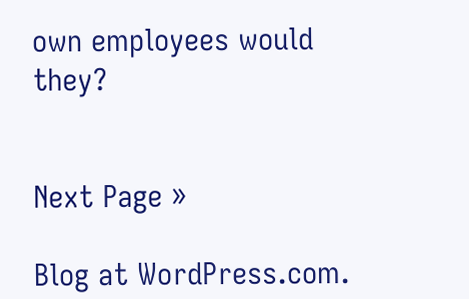own employees would they?


Next Page »

Blog at WordPress.com.